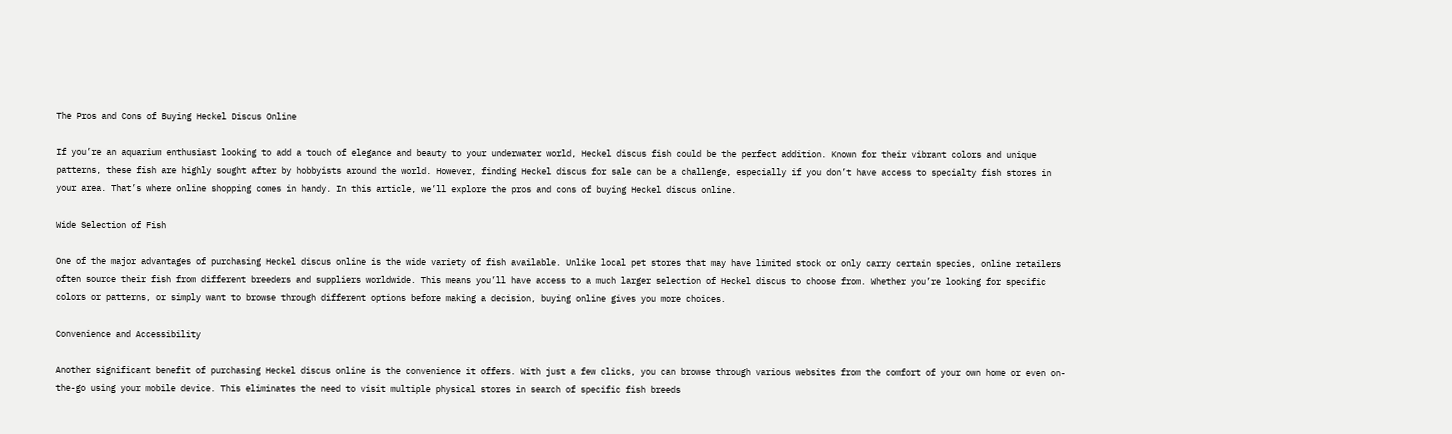The Pros and Cons of Buying Heckel Discus Online

If you’re an aquarium enthusiast looking to add a touch of elegance and beauty to your underwater world, Heckel discus fish could be the perfect addition. Known for their vibrant colors and unique patterns, these fish are highly sought after by hobbyists around the world. However, finding Heckel discus for sale can be a challenge, especially if you don’t have access to specialty fish stores in your area. That’s where online shopping comes in handy. In this article, we’ll explore the pros and cons of buying Heckel discus online.

Wide Selection of Fish

One of the major advantages of purchasing Heckel discus online is the wide variety of fish available. Unlike local pet stores that may have limited stock or only carry certain species, online retailers often source their fish from different breeders and suppliers worldwide. This means you’ll have access to a much larger selection of Heckel discus to choose from. Whether you’re looking for specific colors or patterns, or simply want to browse through different options before making a decision, buying online gives you more choices.

Convenience and Accessibility

Another significant benefit of purchasing Heckel discus online is the convenience it offers. With just a few clicks, you can browse through various websites from the comfort of your own home or even on-the-go using your mobile device. This eliminates the need to visit multiple physical stores in search of specific fish breeds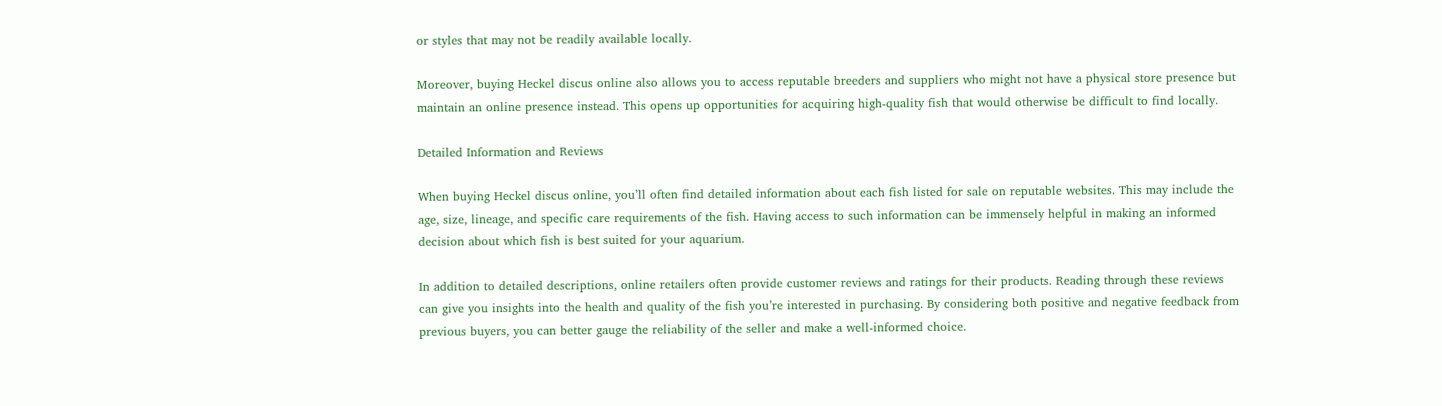or styles that may not be readily available locally.

Moreover, buying Heckel discus online also allows you to access reputable breeders and suppliers who might not have a physical store presence but maintain an online presence instead. This opens up opportunities for acquiring high-quality fish that would otherwise be difficult to find locally.

Detailed Information and Reviews

When buying Heckel discus online, you’ll often find detailed information about each fish listed for sale on reputable websites. This may include the age, size, lineage, and specific care requirements of the fish. Having access to such information can be immensely helpful in making an informed decision about which fish is best suited for your aquarium.

In addition to detailed descriptions, online retailers often provide customer reviews and ratings for their products. Reading through these reviews can give you insights into the health and quality of the fish you’re interested in purchasing. By considering both positive and negative feedback from previous buyers, you can better gauge the reliability of the seller and make a well-informed choice.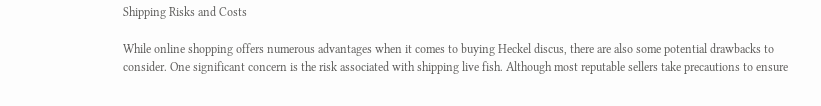Shipping Risks and Costs

While online shopping offers numerous advantages when it comes to buying Heckel discus, there are also some potential drawbacks to consider. One significant concern is the risk associated with shipping live fish. Although most reputable sellers take precautions to ensure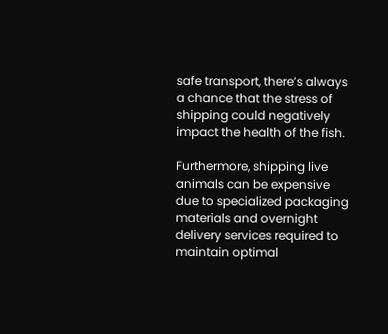safe transport, there’s always a chance that the stress of shipping could negatively impact the health of the fish.

Furthermore, shipping live animals can be expensive due to specialized packaging materials and overnight delivery services required to maintain optimal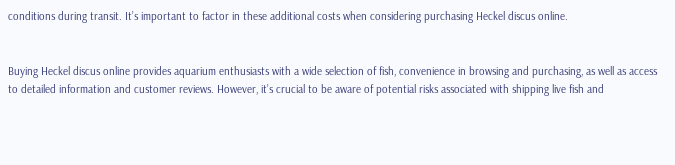conditions during transit. It’s important to factor in these additional costs when considering purchasing Heckel discus online.


Buying Heckel discus online provides aquarium enthusiasts with a wide selection of fish, convenience in browsing and purchasing, as well as access to detailed information and customer reviews. However, it’s crucial to be aware of potential risks associated with shipping live fish and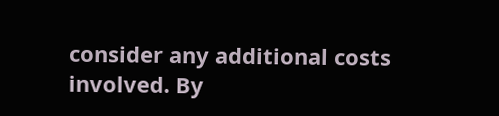consider any additional costs involved. By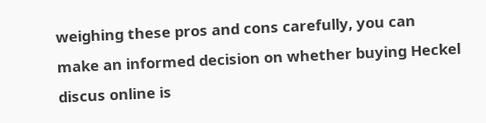weighing these pros and cons carefully, you can make an informed decision on whether buying Heckel discus online is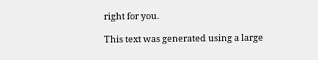right for you.

This text was generated using a large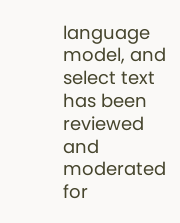language model, and select text has been reviewed and moderated for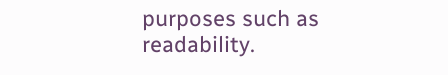purposes such as readability.